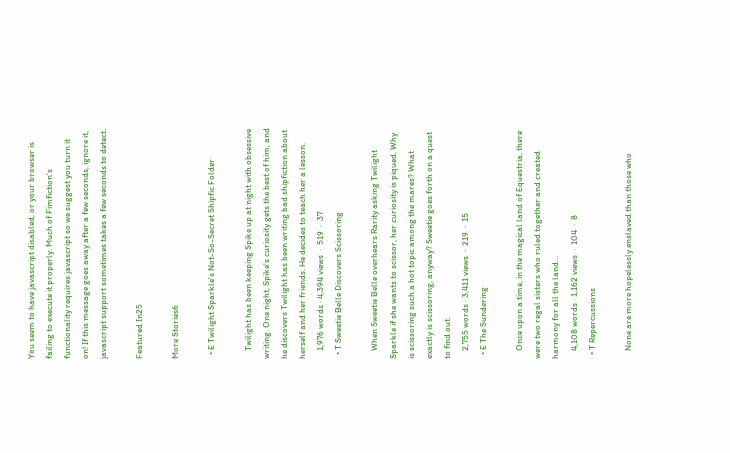You seem to have javascript disabled, or your browser is failing to execute it properly. Much of Fimfiction's functionality requires javascript so we suggest you turn it on! If this message goes away after a few seconds, ignore it, javascript support sometimes takes a few seconds to detect.

Featured In25

More Stories6

  • E Twilight Sparkle's Not-So-Secret Shipfic Folder

    Twilight has been keeping Spike up at night with obsessive writing. One night, Spike's curiosity gets the best of him, and he discovers Twilight has been writing bad shipfiction about herself and her friends. He decides to teach her a lesson.
    1,976 words · 4,394 views  ·  519  ·  37
  • T Sweetie Belle Discovers Scissoring

    When Sweetie Belle overhears Rarity asking Twilight Sparkle if she wants to scissor, her curiosity is piqued. Why is scissoring such a hot topic among the mares? What exactly is scissoring, anyway? Sweetie goes forth on a quest to find out.
    2,755 words · 3,411 views  ·  219  ·  15
  • E The Sundering

    Once upon a time, in the magical land of Equestria, there were two regal sisters who ruled together and created harmony for all the land...
    4,108 words · 1,162 views  ·  104  ·  8
  • T Repercussions

    None are more hopelessly enslaved than those who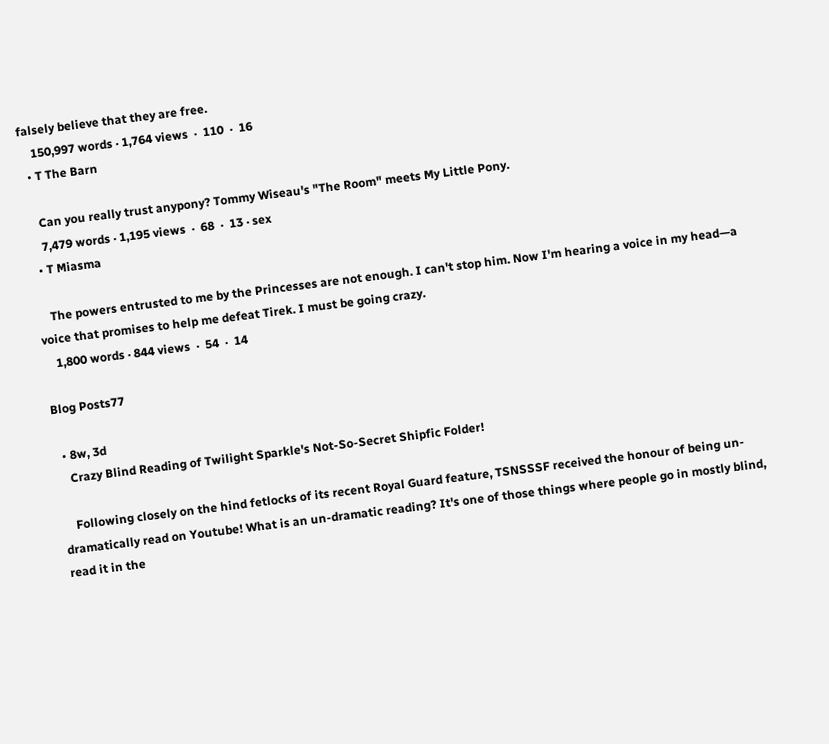falsely believe that they are free.
    150,997 words · 1,764 views  ·  110  ·  16
  • T The Barn

    Can you really trust anypony? Tommy Wiseau's "The Room" meets My Little Pony.
    7,479 words · 1,195 views  ·  68  ·  13 · sex
  • T Miasma

    The powers entrusted to me by the Princesses are not enough. I can't stop him. Now I'm hearing a voice in my head—a voice that promises to help me defeat Tirek. I must be going crazy.
    1,800 words · 844 views  ·  54  ·  14

Blog Posts77

  • 8w, 3d
    Crazy Blind Reading of Twilight Sparkle's Not-So-Secret Shipfic Folder!

    Following closely on the hind fetlocks of its recent Royal Guard feature, TSNSSSF received the honour of being un-dramatically read on Youtube! What is an un-dramatic reading? It's one of those things where people go in mostly blind, read it in the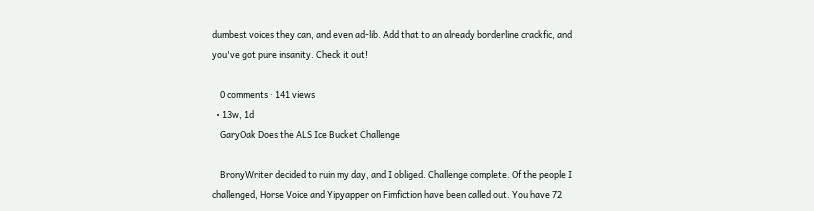dumbest voices they can, and even ad-lib. Add that to an already borderline crackfic, and you've got pure insanity. Check it out!

    0 comments · 141 views
  • 13w, 1d
    GaryOak Does the ALS Ice Bucket Challenge

    BronyWriter decided to ruin my day, and I obliged. Challenge complete. Of the people I challenged, Horse Voice and Yipyapper on Fimfiction have been called out. You have 72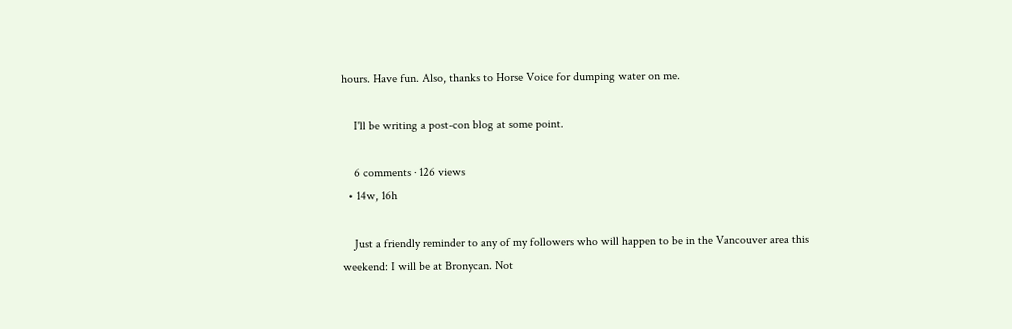hours. Have fun. Also, thanks to Horse Voice for dumping water on me.

    I'll be writing a post-con blog at some point.

    6 comments · 126 views
  • 14w, 16h

    Just a friendly reminder to any of my followers who will happen to be in the Vancouver area this weekend: I will be at Bronycan. Not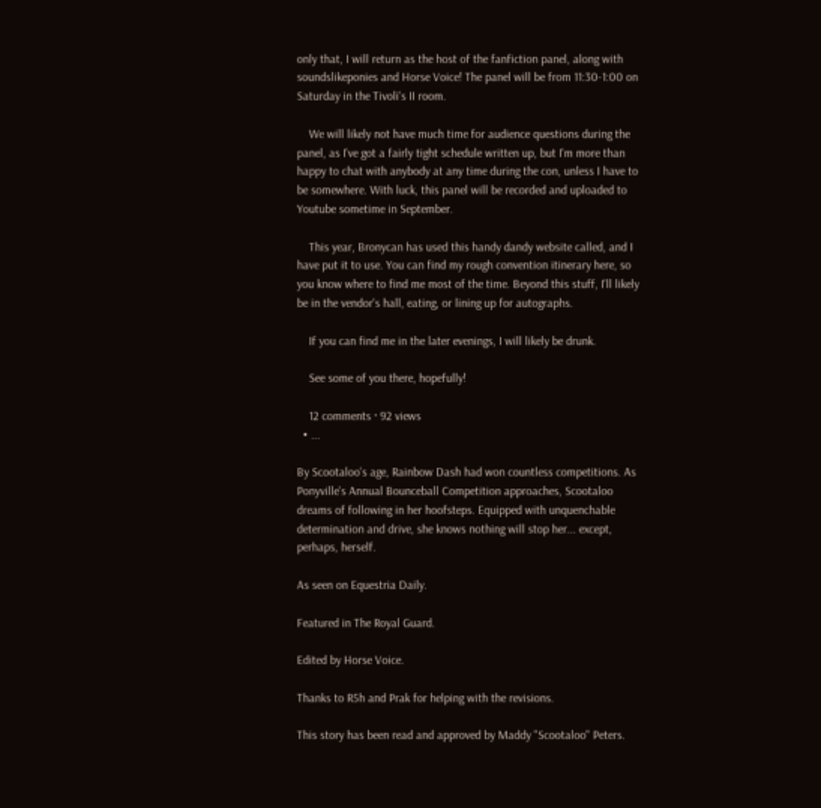only that, I will return as the host of the fanfiction panel, along with soundslikeponies and Horse Voice! The panel will be from 11:30-1:00 on Saturday in the Tivoli's II room.

    We will likely not have much time for audience questions during the panel, as I've got a fairly tight schedule written up, but I'm more than happy to chat with anybody at any time during the con, unless I have to be somewhere. With luck, this panel will be recorded and uploaded to Youtube sometime in September.

    This year, Bronycan has used this handy dandy website called, and I have put it to use. You can find my rough convention itinerary here, so you know where to find me most of the time. Beyond this stuff, I'll likely be in the vendor's hall, eating, or lining up for autographs.

    If you can find me in the later evenings, I will likely be drunk.

    See some of you there, hopefully!

    12 comments · 92 views
  • ...

By Scootaloo's age, Rainbow Dash had won countless competitions. As Ponyville's Annual Bounceball Competition approaches, Scootaloo dreams of following in her hoofsteps. Equipped with unquenchable determination and drive, she knows nothing will stop her... except, perhaps, herself.

As seen on Equestria Daily.

Featured in The Royal Guard.

Edited by Horse Voice.

Thanks to R5h and Prak for helping with the revisions.

This story has been read and approved by Maddy "Scootaloo" Peters.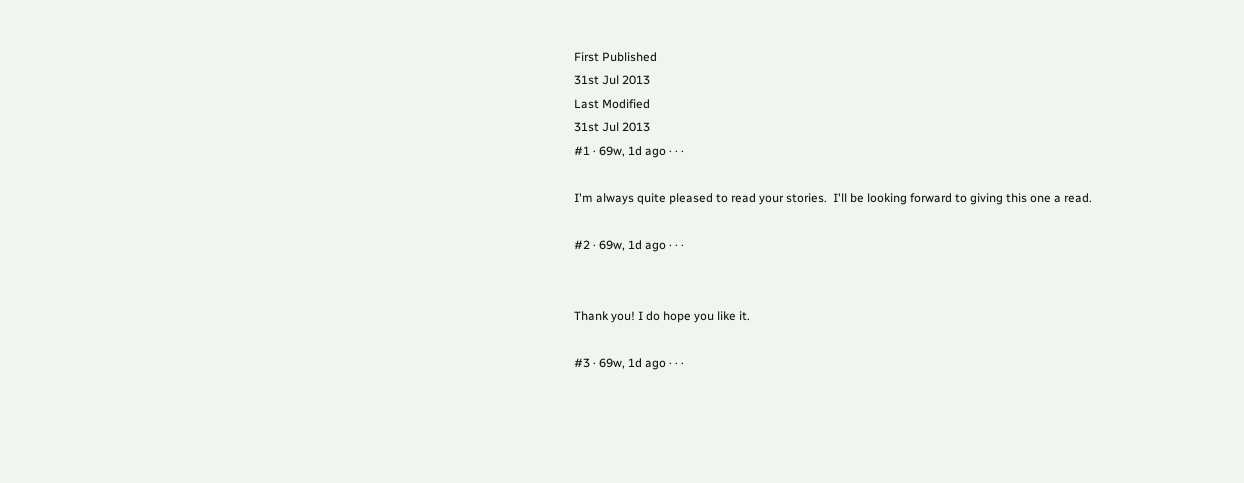First Published
31st Jul 2013
Last Modified
31st Jul 2013
#1 · 69w, 1d ago · · ·

I'm always quite pleased to read your stories.  I'll be looking forward to giving this one a read.

#2 · 69w, 1d ago · · ·


Thank you! I do hope you like it.

#3 · 69w, 1d ago · · ·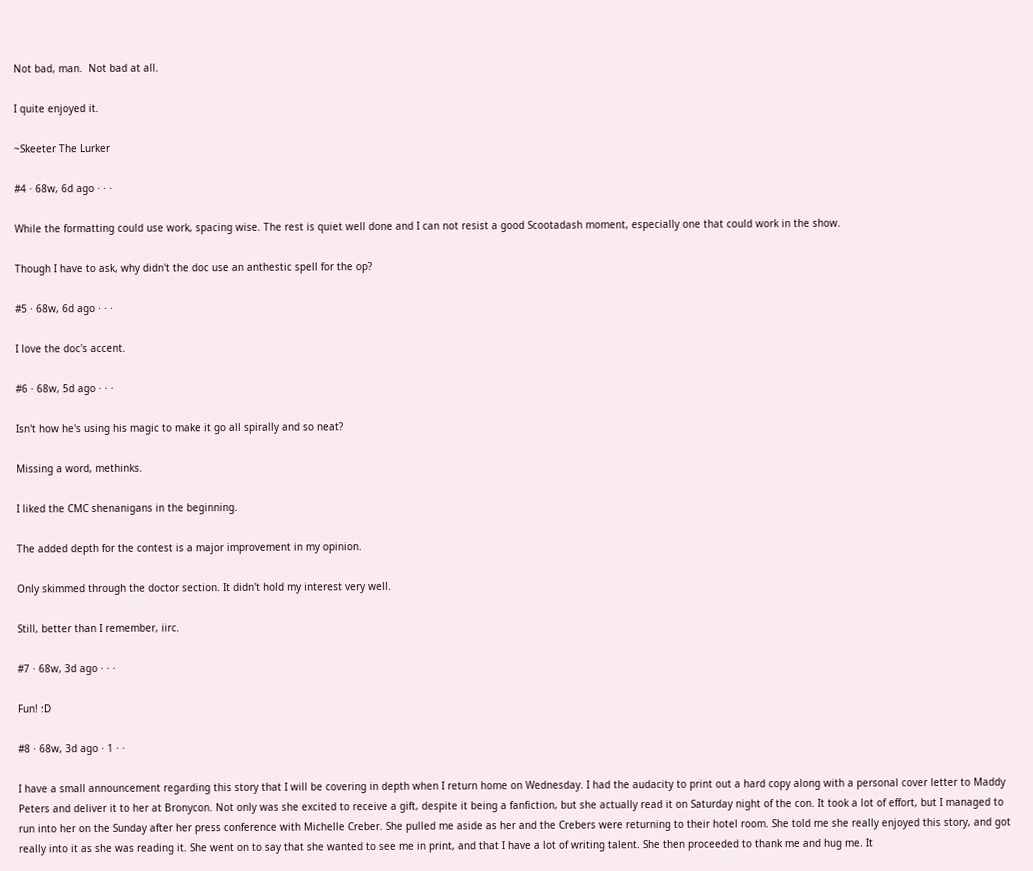Not bad, man.  Not bad at all.

I quite enjoyed it.

~Skeeter The Lurker

#4 · 68w, 6d ago · · ·

While the formatting could use work, spacing wise. The rest is quiet well done and I can not resist a good Scootadash moment, especially one that could work in the show.

Though I have to ask, why didn't the doc use an anthestic spell for the op?

#5 · 68w, 6d ago · · ·

I love the doc's accent.

#6 · 68w, 5d ago · · ·

Isn't how he's using his magic to make it go all spirally and so neat?

Missing a word, methinks.

I liked the CMC shenanigans in the beginning.

The added depth for the contest is a major improvement in my opinion.

Only skimmed through the doctor section. It didn't hold my interest very well.

Still, better than I remember, iirc.

#7 · 68w, 3d ago · · ·

Fun! :D

#8 · 68w, 3d ago · 1 · ·

I have a small announcement regarding this story that I will be covering in depth when I return home on Wednesday. I had the audacity to print out a hard copy along with a personal cover letter to Maddy Peters and deliver it to her at Bronycon. Not only was she excited to receive a gift, despite it being a fanfiction, but she actually read it on Saturday night of the con. It took a lot of effort, but I managed to run into her on the Sunday after her press conference with Michelle Creber. She pulled me aside as her and the Crebers were returning to their hotel room. She told me she really enjoyed this story, and got really into it as she was reading it. She went on to say that she wanted to see me in print, and that I have a lot of writing talent. She then proceeded to thank me and hug me. It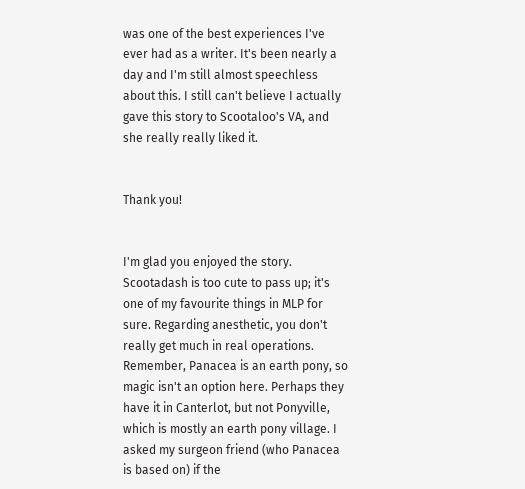was one of the best experiences I've ever had as a writer. It's been nearly a day and I'm still almost speechless about this. I still can't believe I actually gave this story to Scootaloo's VA, and she really really liked it.


Thank you!


I'm glad you enjoyed the story. Scootadash is too cute to pass up; it's one of my favourite things in MLP for sure. Regarding anesthetic, you don't really get much in real operations. Remember, Panacea is an earth pony, so magic isn't an option here. Perhaps they have it in Canterlot, but not Ponyville, which is mostly an earth pony village. I asked my surgeon friend (who Panacea is based on) if the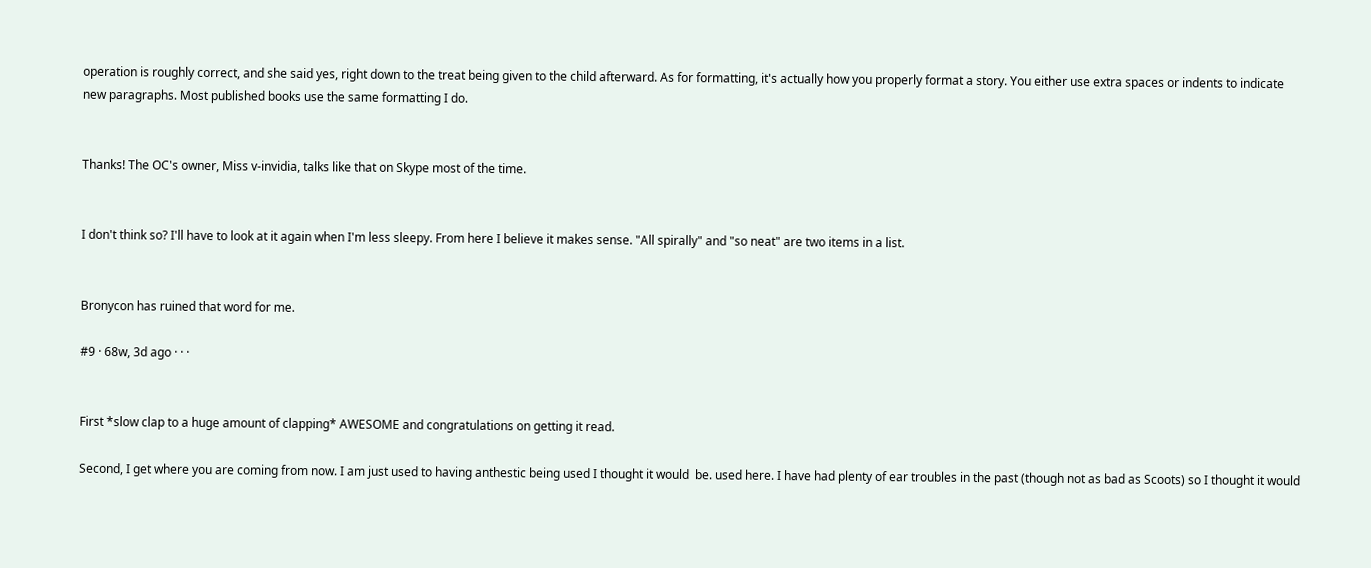operation is roughly correct, and she said yes, right down to the treat being given to the child afterward. As for formatting, it's actually how you properly format a story. You either use extra spaces or indents to indicate new paragraphs. Most published books use the same formatting I do.


Thanks! The OC's owner, Miss v-invidia, talks like that on Skype most of the time.


I don't think so? I'll have to look at it again when I'm less sleepy. From here I believe it makes sense. "All spirally" and "so neat" are two items in a list.


Bronycon has ruined that word for me.

#9 · 68w, 3d ago · · ·


First *slow clap to a huge amount of clapping* AWESOME and congratulations on getting it read.

Second, I get where you are coming from now. I am just used to having anthestic being used I thought it would  be. used here. I have had plenty of ear troubles in the past (though not as bad as Scoots) so I thought it would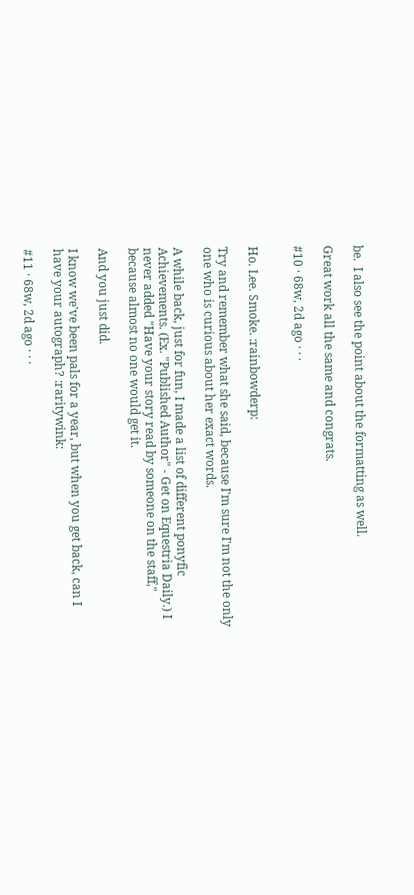be.  I also see the point about the formatting as well.

Great work all the same and congrats.

#10 · 68w, 2d ago · · ·


Ho. Lee. Smoke. :rainbowderp:

Try and remember what she said, because I'm sure I'm not the only one who is curious about her exact words.

A while back, just for fun, I made a list of different ponyfic Achievements. (Ex. "Published Author" - Get on Equestria Daily.) I never added "Have your story read by someone on the staff," because almost no one would get it.

And you just did.

I know we've been pals for a year, but when you get back, can I have your autograph? :raritywink:

#11 · 68w, 2d ago · · ·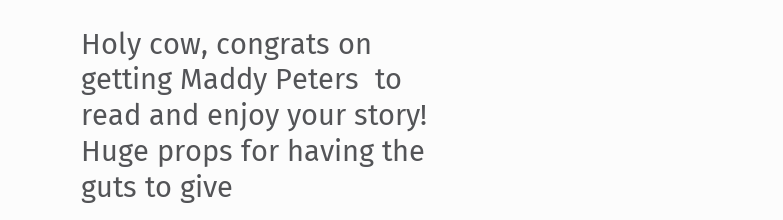Holy cow, congrats on getting Maddy Peters  to read and enjoy your story! Huge props for having the guts to give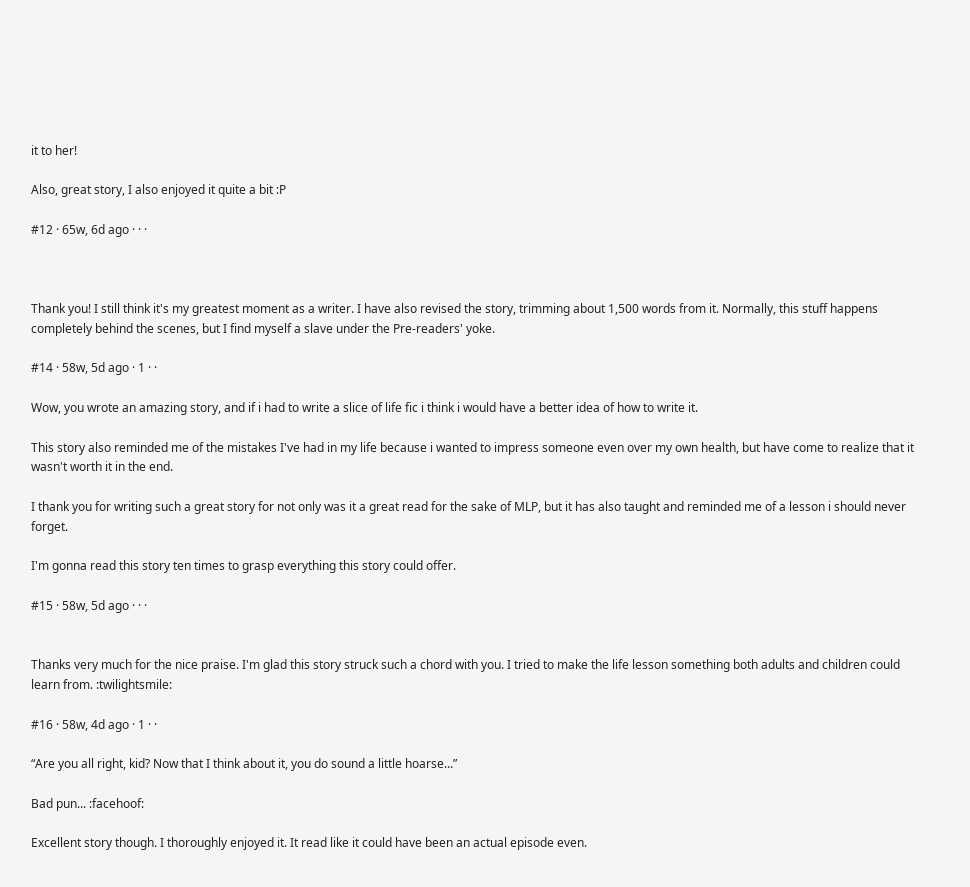it to her!

Also, great story, I also enjoyed it quite a bit :P

#12 · 65w, 6d ago · · ·



Thank you! I still think it's my greatest moment as a writer. I have also revised the story, trimming about 1,500 words from it. Normally, this stuff happens completely behind the scenes, but I find myself a slave under the Pre-readers' yoke.

#14 · 58w, 5d ago · 1 · ·

Wow, you wrote an amazing story, and if i had to write a slice of life fic i think i would have a better idea of how to write it.

This story also reminded me of the mistakes I've had in my life because i wanted to impress someone even over my own health, but have come to realize that it wasn't worth it in the end.

I thank you for writing such a great story for not only was it a great read for the sake of MLP, but it has also taught and reminded me of a lesson i should never forget.

I'm gonna read this story ten times to grasp everything this story could offer.

#15 · 58w, 5d ago · · ·


Thanks very much for the nice praise. I'm glad this story struck such a chord with you. I tried to make the life lesson something both adults and children could learn from. :twilightsmile:

#16 · 58w, 4d ago · 1 · ·

“Are you all right, kid? Now that I think about it, you do sound a little hoarse...”

Bad pun... :facehoof:

Excellent story though. I thoroughly enjoyed it. It read like it could have been an actual episode even.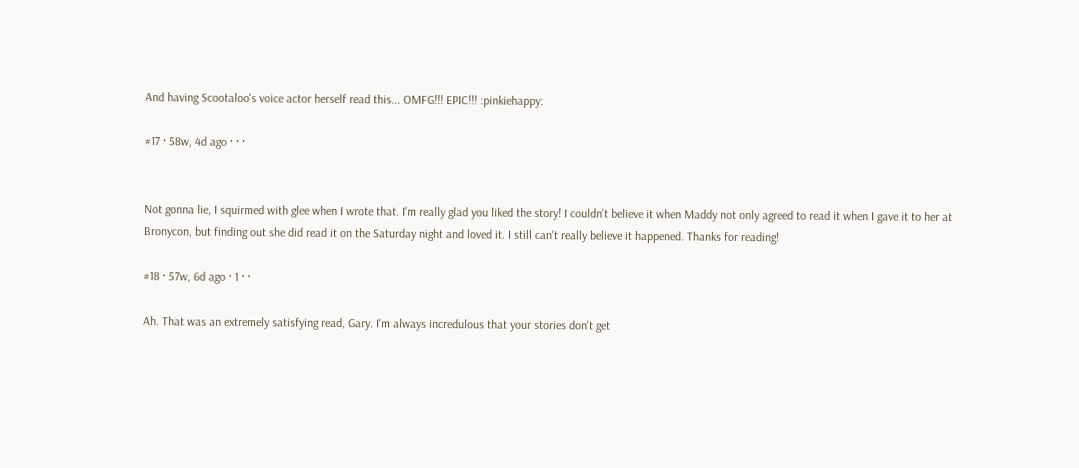And having Scootaloo's voice actor herself read this... OMFG!!! EPIC!!! :pinkiehappy:

#17 · 58w, 4d ago · · ·


Not gonna lie, I squirmed with glee when I wrote that. I'm really glad you liked the story! I couldn't believe it when Maddy not only agreed to read it when I gave it to her at Bronycon, but finding out she did read it on the Saturday night and loved it. I still can't really believe it happened. Thanks for reading!

#18 · 57w, 6d ago · 1 · ·

Ah. That was an extremely satisfying read, Gary. I'm always incredulous that your stories don't get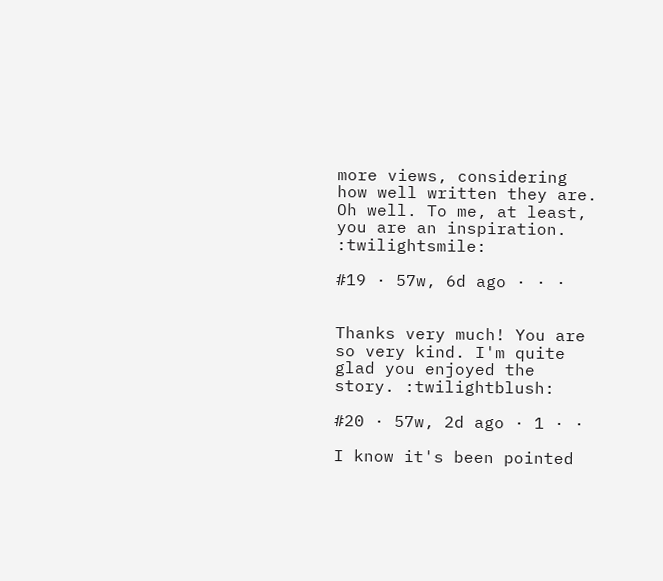more views, considering how well written they are. Oh well. To me, at least, you are an inspiration. :twilightsmile:

#19 · 57w, 6d ago · · ·


Thanks very much! You are so very kind. I'm quite glad you enjoyed the story. :twilightblush:

#20 · 57w, 2d ago · 1 · ·

I know it's been pointed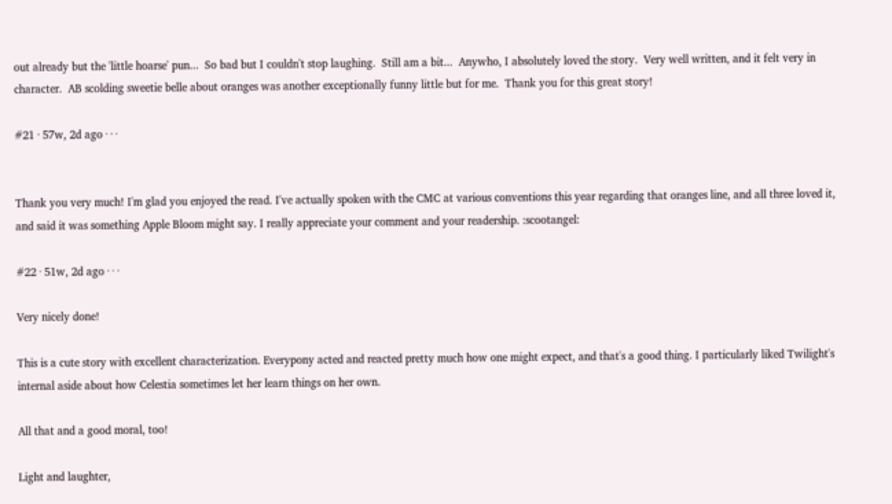out already but the 'little hoarse' pun...  So bad but I couldn't stop laughing.  Still am a bit...  Anywho, I absolutely loved the story.  Very well written, and it felt very in character.  AB scolding sweetie belle about oranges was another exceptionally funny little but for me.  Thank you for this great story!

#21 · 57w, 2d ago · · ·


Thank you very much! I'm glad you enjoyed the read. I've actually spoken with the CMC at various conventions this year regarding that oranges line, and all three loved it, and said it was something Apple Bloom might say. I really appreciate your comment and your readership. :scootangel:

#22 · 51w, 2d ago · · ·

Very nicely done!

This is a cute story with excellent characterization. Everypony acted and reacted pretty much how one might expect, and that's a good thing. I particularly liked Twilight's internal aside about how Celestia sometimes let her learn things on her own.

All that and a good moral, too!

Light and laughter,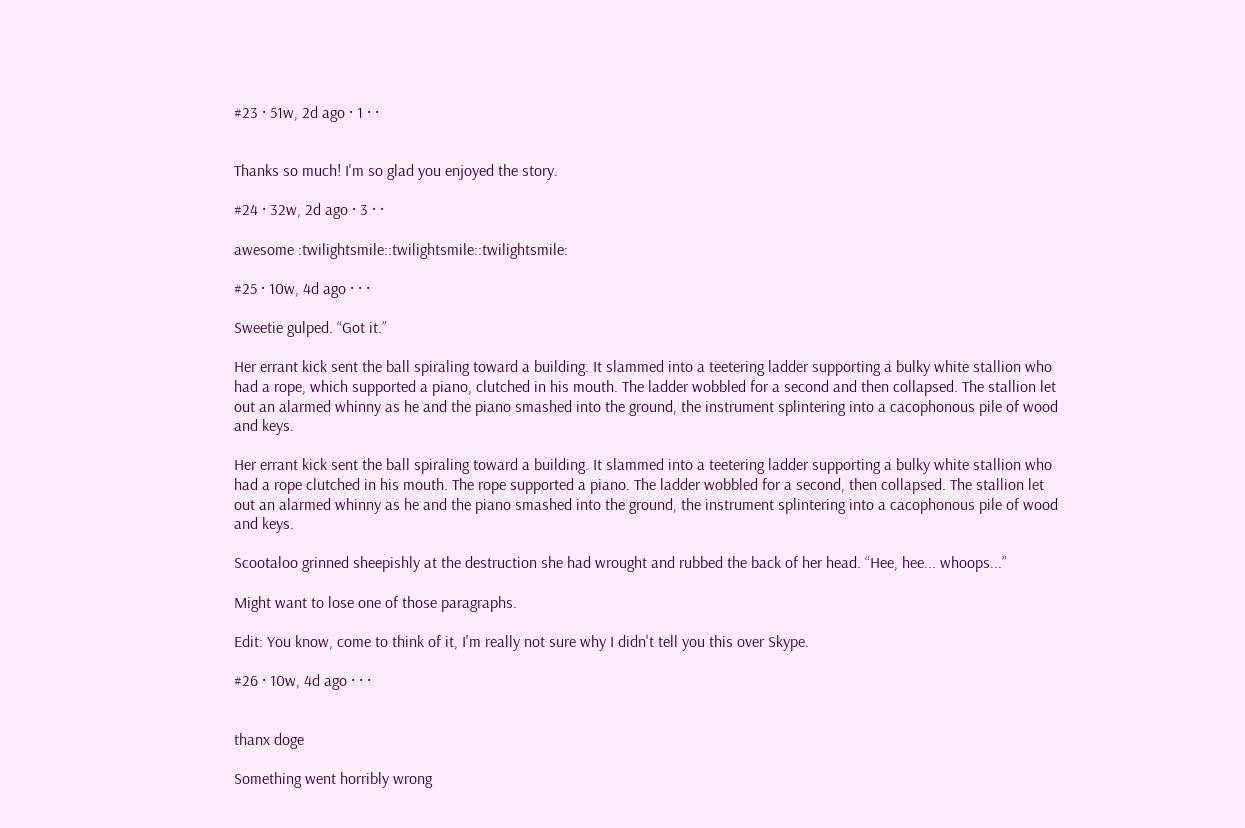#23 · 51w, 2d ago · 1 · ·


Thanks so much! I'm so glad you enjoyed the story.

#24 · 32w, 2d ago · 3 · ·

awesome :twilightsmile::twilightsmile::twilightsmile:

#25 · 10w, 4d ago · · ·

Sweetie gulped. “Got it.”

Her errant kick sent the ball spiraling toward a building. It slammed into a teetering ladder supporting a bulky white stallion who had a rope, which supported a piano, clutched in his mouth. The ladder wobbled for a second and then collapsed. The stallion let out an alarmed whinny as he and the piano smashed into the ground, the instrument splintering into a cacophonous pile of wood and keys.

Her errant kick sent the ball spiraling toward a building. It slammed into a teetering ladder supporting a bulky white stallion who had a rope clutched in his mouth. The rope supported a piano. The ladder wobbled for a second, then collapsed. The stallion let out an alarmed whinny as he and the piano smashed into the ground, the instrument splintering into a cacophonous pile of wood and keys.

Scootaloo grinned sheepishly at the destruction she had wrought and rubbed the back of her head. “Hee, hee... whoops...”

Might want to lose one of those paragraphs.

Edit: You know, come to think of it, I'm really not sure why I didn't tell you this over Skype.

#26 · 10w, 4d ago · · ·


thanx doge

Something went horribly wrong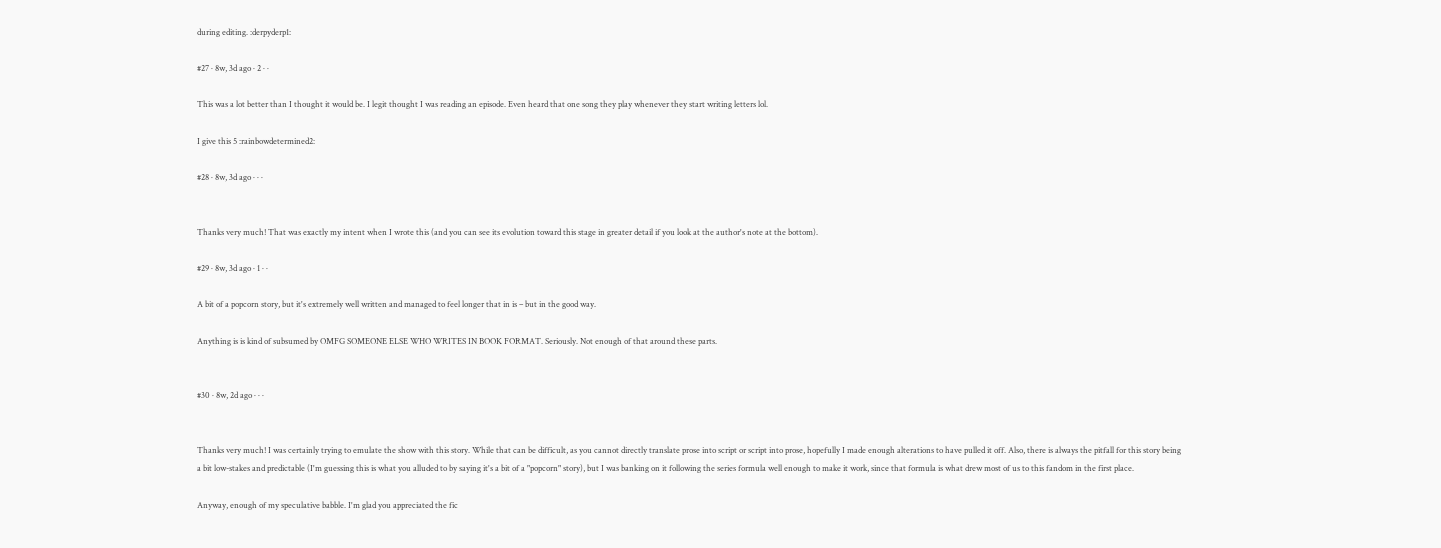during editing. :derpyderp1:

#27 · 8w, 3d ago · 2 · ·

This was a lot better than I thought it would be. I legit thought I was reading an episode. Even heard that one song they play whenever they start writing letters lol.

I give this 5 :rainbowdetermined2:

#28 · 8w, 3d ago · · ·


Thanks very much! That was exactly my intent when I wrote this (and you can see its evolution toward this stage in greater detail if you look at the author's note at the bottom).

#29 · 8w, 3d ago · 1 · ·

A bit of a popcorn story, but it's extremely well written and managed to feel longer that in is – but in the good way.

Anything is is kind of subsumed by OMFG SOMEONE ELSE WHO WRITES IN BOOK FORMAT. Seriously. Not enough of that around these parts.


#30 · 8w, 2d ago · · ·


Thanks very much! I was certainly trying to emulate the show with this story. While that can be difficult, as you cannot directly translate prose into script or script into prose, hopefully I made enough alterations to have pulled it off. Also, there is always the pitfall for this story being a bit low-stakes and predictable (I'm guessing this is what you alluded to by saying it's a bit of a "popcorn" story), but I was banking on it following the series formula well enough to make it work, since that formula is what drew most of us to this fandom in the first place.

Anyway, enough of my speculative babble. I'm glad you appreciated the fic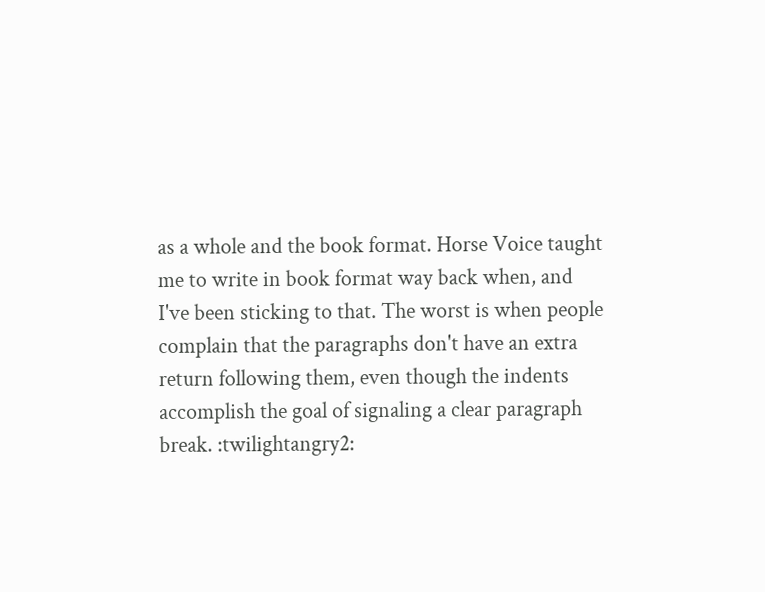as a whole and the book format. Horse Voice taught me to write in book format way back when, and I've been sticking to that. The worst is when people complain that the paragraphs don't have an extra return following them, even though the indents accomplish the goal of signaling a clear paragraph break. :twilightangry2: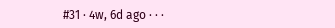#31 · 4w, 6d ago · · ·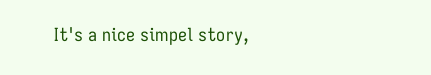It's a nice simpel story,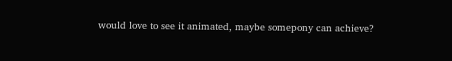would love to see it animated, maybe somepony can achieve?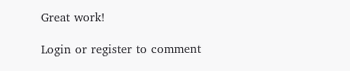Great work!

Login or register to comment